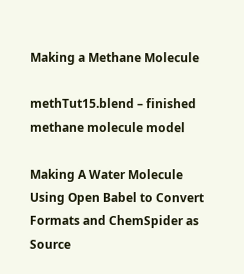Making a Methane Molecule

methTut15.blend – finished methane molecule model

Making A Water Molecule Using Open Babel to Convert Formats and ChemSpider as Source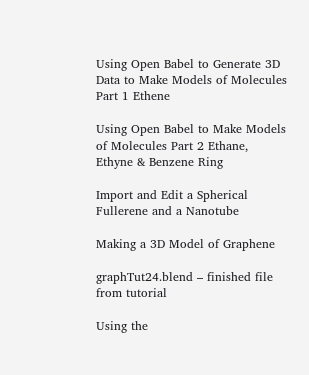Using Open Babel to Generate 3D Data to Make Models of Molecules Part 1 Ethene

Using Open Babel to Make Models of Molecules Part 2 Ethane, Ethyne & Benzene Ring

Import and Edit a Spherical Fullerene and a Nanotube

Making a 3D Model of Graphene

graphTut24.blend – finished file from tutorial

Using the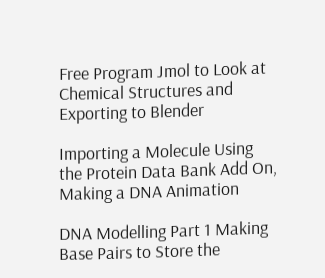Free Program Jmol to Look at Chemical Structures and Exporting to Blender

Importing a Molecule Using the Protein Data Bank Add On, Making a DNA Animation

DNA Modelling Part 1 Making Base Pairs to Store the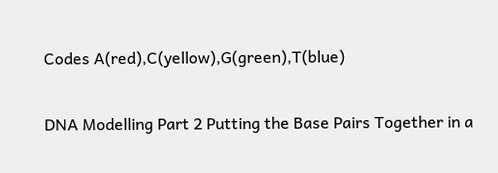Codes A(red),C(yellow),G(green),T(blue)

DNA Modelling Part 2 Putting the Base Pairs Together in a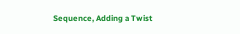Sequence, Adding a Twist